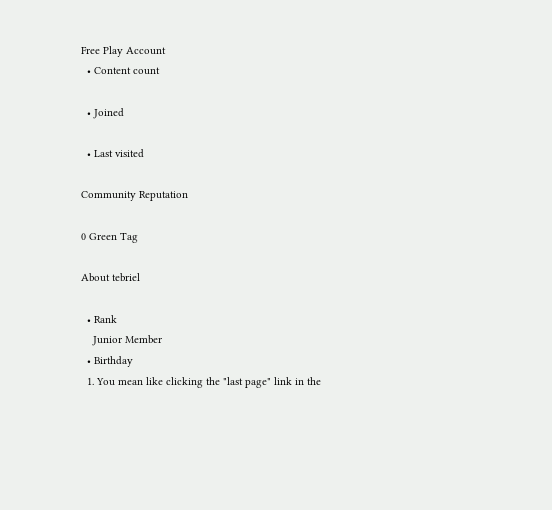Free Play Account
  • Content count

  • Joined

  • Last visited

Community Reputation

0 Green Tag

About tebriel

  • Rank
    Junior Member
  • Birthday
  1. You mean like clicking the "last page" link in the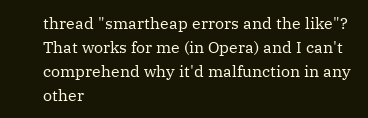thread "smartheap errors and the like"? That works for me (in Opera) and I can't comprehend why it'd malfunction in any other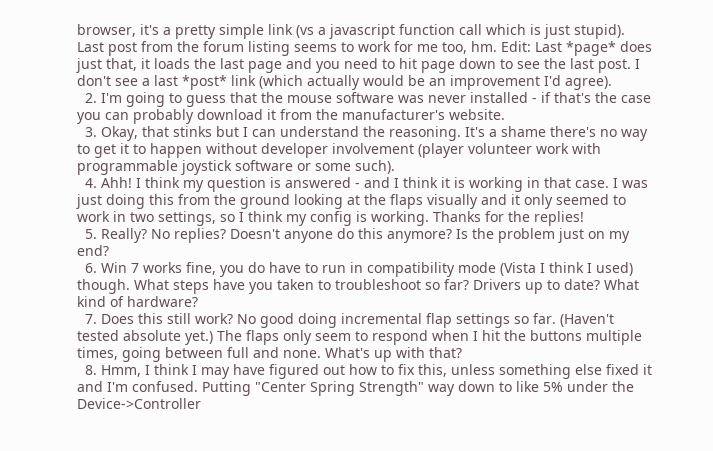browser, it's a pretty simple link (vs a javascript function call which is just stupid). Last post from the forum listing seems to work for me too, hm. Edit: Last *page* does just that, it loads the last page and you need to hit page down to see the last post. I don't see a last *post* link (which actually would be an improvement I'd agree).
  2. I'm going to guess that the mouse software was never installed - if that's the case you can probably download it from the manufacturer's website.
  3. Okay, that stinks but I can understand the reasoning. It's a shame there's no way to get it to happen without developer involvement (player volunteer work with programmable joystick software or some such).
  4. Ahh! I think my question is answered - and I think it is working in that case. I was just doing this from the ground looking at the flaps visually and it only seemed to work in two settings, so I think my config is working. Thanks for the replies!
  5. Really? No replies? Doesn't anyone do this anymore? Is the problem just on my end?
  6. Win 7 works fine, you do have to run in compatibility mode (Vista I think I used) though. What steps have you taken to troubleshoot so far? Drivers up to date? What kind of hardware?
  7. Does this still work? No good doing incremental flap settings so far. (Haven't tested absolute yet.) The flaps only seem to respond when I hit the buttons multiple times, going between full and none. What's up with that?
  8. Hmm, I think I may have figured out how to fix this, unless something else fixed it and I'm confused. Putting "Center Spring Strength" way down to like 5% under the Device->Controller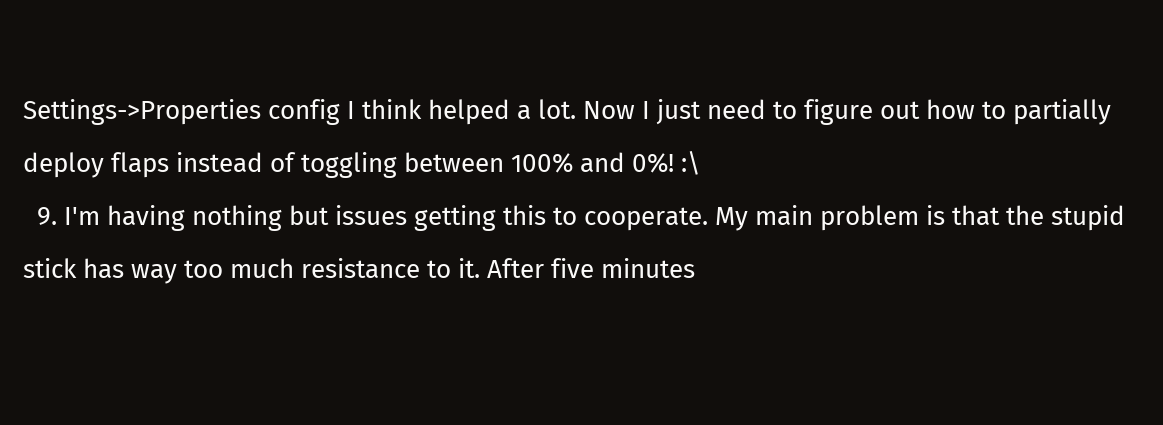Settings->Properties config I think helped a lot. Now I just need to figure out how to partially deploy flaps instead of toggling between 100% and 0%! :\
  9. I'm having nothing but issues getting this to cooperate. My main problem is that the stupid stick has way too much resistance to it. After five minutes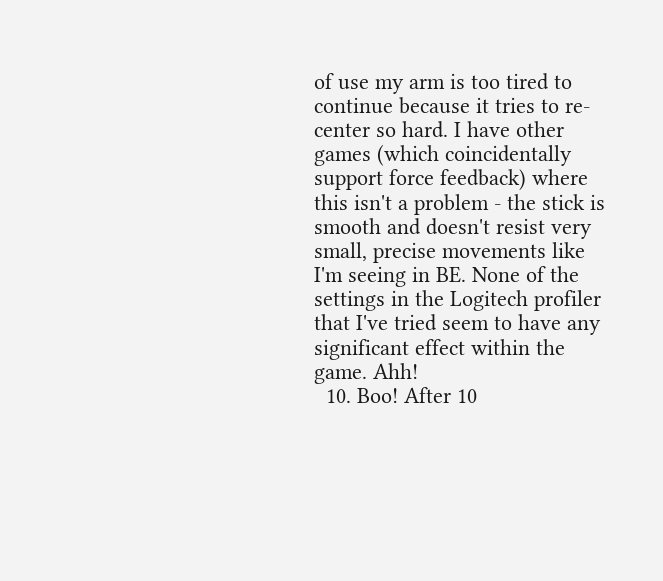of use my arm is too tired to continue because it tries to re-center so hard. I have other games (which coincidentally support force feedback) where this isn't a problem - the stick is smooth and doesn't resist very small, precise movements like I'm seeing in BE. None of the settings in the Logitech profiler that I've tried seem to have any significant effect within the game. Ahh!
  10. Boo! After 10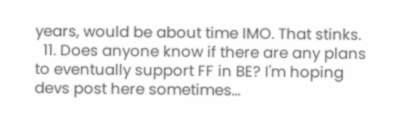years, would be about time IMO. That stinks.
  11. Does anyone know if there are any plans to eventually support FF in BE? I'm hoping devs post here sometimes...